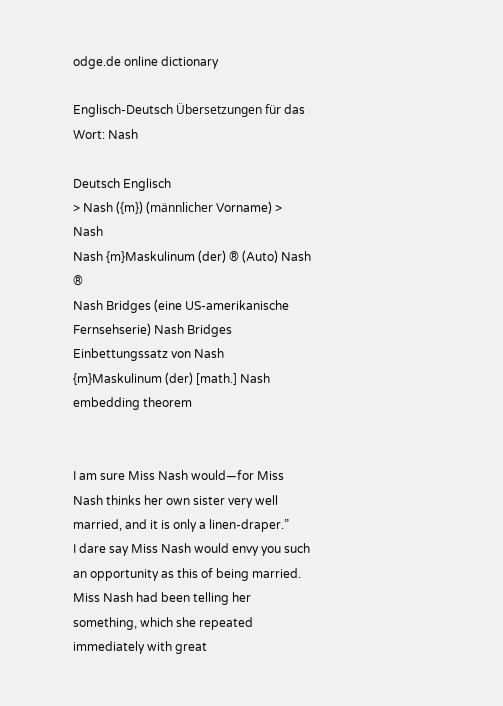odge.de online dictionary

Englisch-Deutsch Übersetzungen für das Wort: Nash

Deutsch Englisch
> Nash ({m}) (männlicher Vorname) > Nash
Nash {m}Maskulinum (der) ® (Auto) Nash ®
Nash Bridges (eine US-amerikanische Fernsehserie) Nash Bridges
Einbettungssatz von Nash {m}Maskulinum (der) [math.] Nash embedding theorem


I am sure Miss Nash would—for Miss Nash thinks her own sister very well married, and it is only a linen-draper.”
I dare say Miss Nash would envy you such an opportunity as this of being married.
Miss Nash had been telling her something, which she repeated immediately with great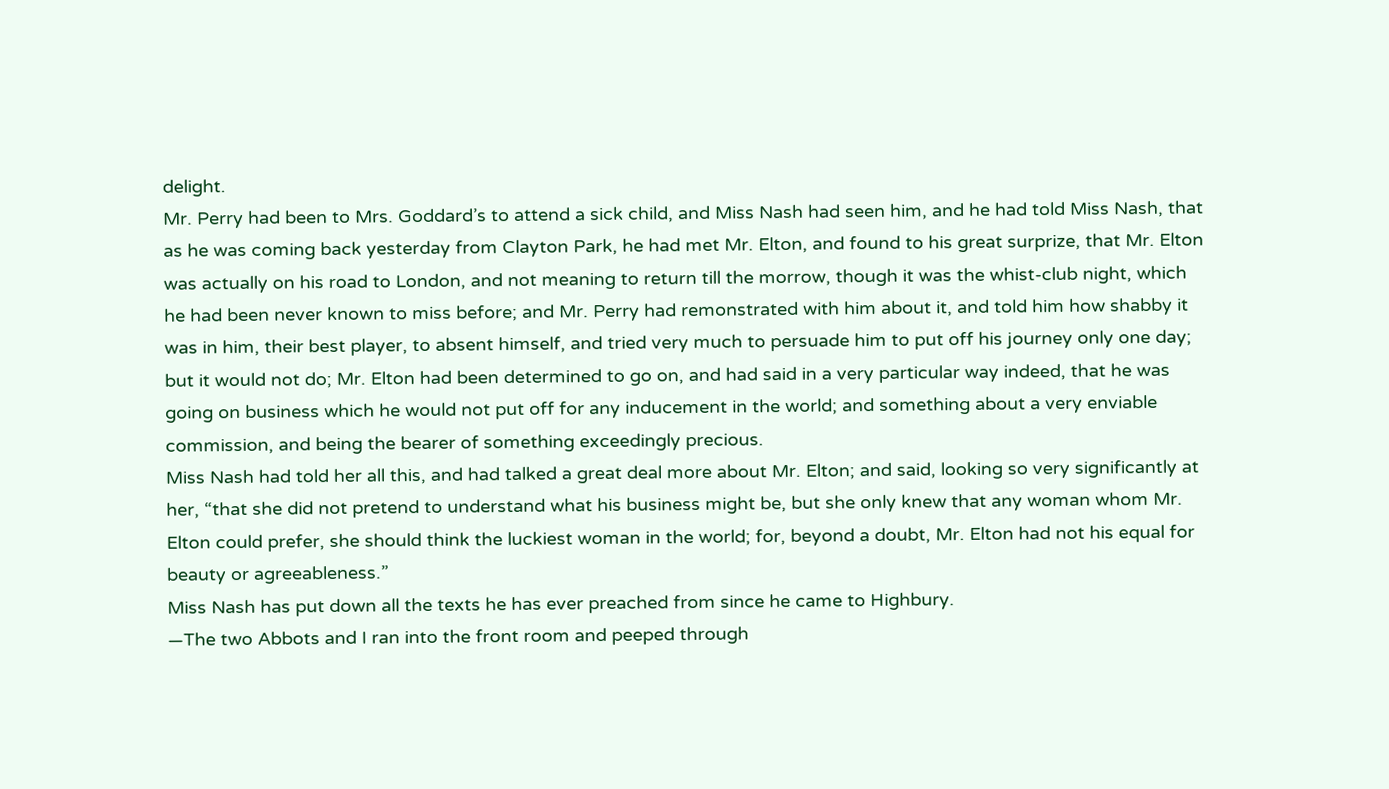delight.
Mr. Perry had been to Mrs. Goddard’s to attend a sick child, and Miss Nash had seen him, and he had told Miss Nash, that as he was coming back yesterday from Clayton Park, he had met Mr. Elton, and found to his great surprize, that Mr. Elton was actually on his road to London, and not meaning to return till the morrow, though it was the whist-club night, which he had been never known to miss before; and Mr. Perry had remonstrated with him about it, and told him how shabby it was in him, their best player, to absent himself, and tried very much to persuade him to put off his journey only one day; but it would not do; Mr. Elton had been determined to go on, and had said in a very particular way indeed, that he was going on business which he would not put off for any inducement in the world; and something about a very enviable commission, and being the bearer of something exceedingly precious.
Miss Nash had told her all this, and had talked a great deal more about Mr. Elton; and said, looking so very significantly at her, “that she did not pretend to understand what his business might be, but she only knew that any woman whom Mr. Elton could prefer, she should think the luckiest woman in the world; for, beyond a doubt, Mr. Elton had not his equal for beauty or agreeableness.”
Miss Nash has put down all the texts he has ever preached from since he came to Highbury.
—The two Abbots and I ran into the front room and peeped through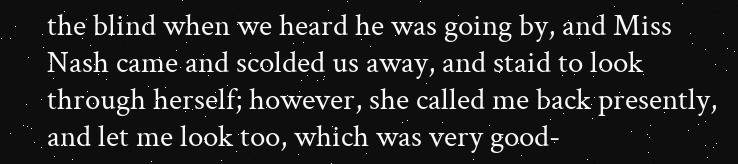the blind when we heard he was going by, and Miss Nash came and scolded us away, and staid to look through herself; however, she called me back presently, and let me look too, which was very good-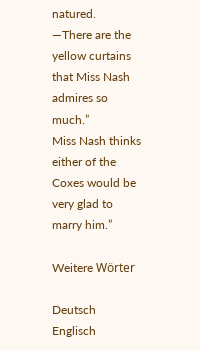natured.
—There are the yellow curtains that Miss Nash admires so much.”
Miss Nash thinks either of the Coxes would be very glad to marry him.”

Weitere Wörter

Deutsch Englisch